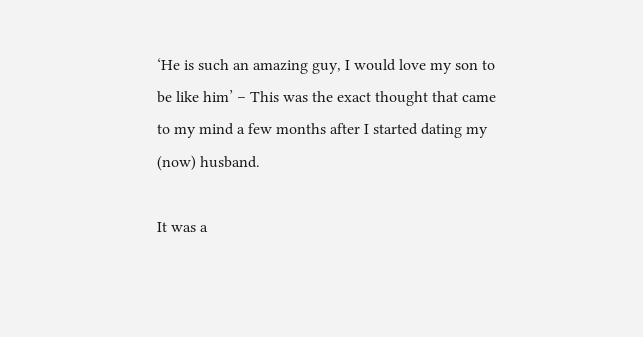‘He is such an amazing guy, I would love my son to be like him’ – This was the exact thought that came to my mind a few months after I started dating my (now) husband.

It was a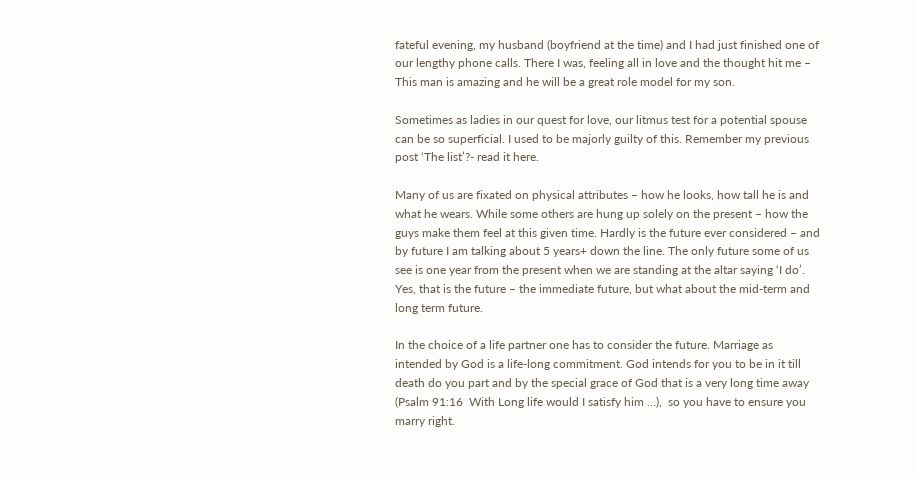fateful evening, my husband (boyfriend at the time) and I had just finished one of our lengthy phone calls. There I was, feeling all in love and the thought hit me – This man is amazing and he will be a great role model for my son.

Sometimes as ladies in our quest for love, our litmus test for a potential spouse can be so superficial. I used to be majorly guilty of this. Remember my previous post ‘The list’?- read it here.

Many of us are fixated on physical attributes – how he looks, how tall he is and what he wears. While some others are hung up solely on the present – how the guys make them feel at this given time. Hardly is the future ever considered – and by future I am talking about 5 years+ down the line. The only future some of us see is one year from the present when we are standing at the altar saying ‘I do’. Yes, that is the future – the immediate future, but what about the mid-term and  long term future.

In the choice of a life partner one has to consider the future. Marriage as intended by God is a life-long commitment. God intends for you to be in it till death do you part and by the special grace of God that is a very long time away (Psalm 91:16  With Long life would I satisfy him …),  so you have to ensure you marry right.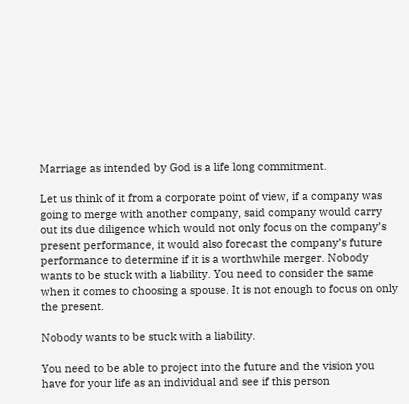Marriage as intended by God is a life long commitment.

Let us think of it from a corporate point of view, if a company was going to merge with another company, said company would carry out its due diligence which would not only focus on the company’s present performance, it would also forecast the company’s future performance to determine if it is a worthwhile merger. Nobody wants to be stuck with a liability. You need to consider the same when it comes to choosing a spouse. It is not enough to focus on only the present.

Nobody wants to be stuck with a liability.

You need to be able to project into the future and the vision you have for your life as an individual and see if this person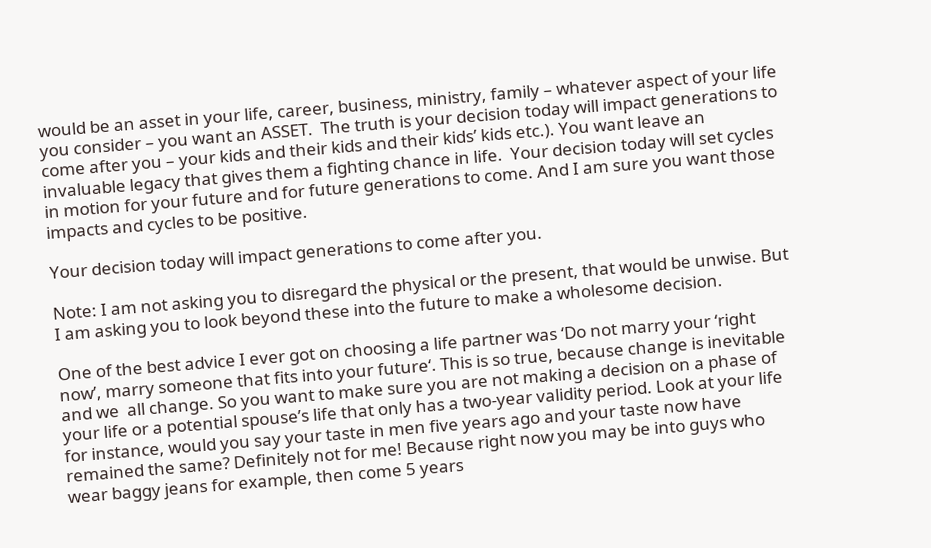would be an asset in your life, career, business, ministry, family – whatever aspect of your life you consider – you want an ASSET.  The truth is your decision today will impact generations to come after you – your kids and their kids and their kids’ kids etc.). You want leave an invaluable legacy that gives them a fighting chance in life.  Your decision today will set cycles in motion for your future and for future generations to come. And I am sure you want those impacts and cycles to be positive.

Your decision today will impact generations to come after you.

Note: I am not asking you to disregard the physical or the present, that would be unwise. But I am asking you to look beyond these into the future to make a wholesome decision.

One of the best advice I ever got on choosing a life partner was ‘Do not marry your ‘right now’, marry someone that fits into your future‘. This is so true, because change is inevitable and we  all change. So you want to make sure you are not making a decision on a phase of your life or a potential spouse’s life that only has a two-year validity period. Look at your life for instance, would you say your taste in men five years ago and your taste now have remained the same? Definitely not for me! Because right now you may be into guys who wear baggy jeans for example, then come 5 years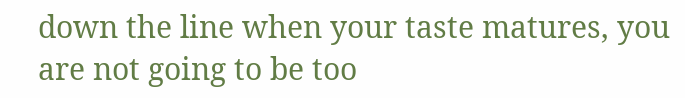down the line when your taste matures, you are not going to be too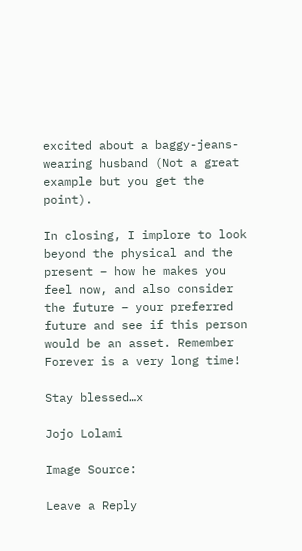excited about a baggy-jeans-wearing husband (Not a great example but you get the point).

In closing, I implore to look beyond the physical and the present – how he makes you feel now, and also consider the future – your preferred future and see if this person would be an asset. Remember Forever is a very long time!

Stay blessed…x

Jojo Lolami

Image Source:

Leave a Reply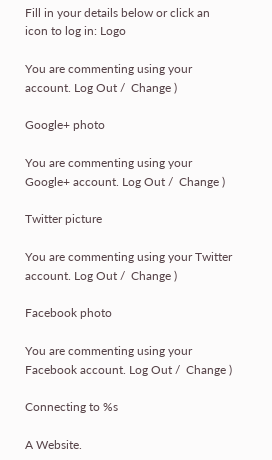Fill in your details below or click an icon to log in: Logo

You are commenting using your account. Log Out /  Change )

Google+ photo

You are commenting using your Google+ account. Log Out /  Change )

Twitter picture

You are commenting using your Twitter account. Log Out /  Change )

Facebook photo

You are commenting using your Facebook account. Log Out /  Change )

Connecting to %s

A Website.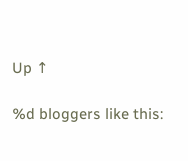Up ↑

%d bloggers like this: